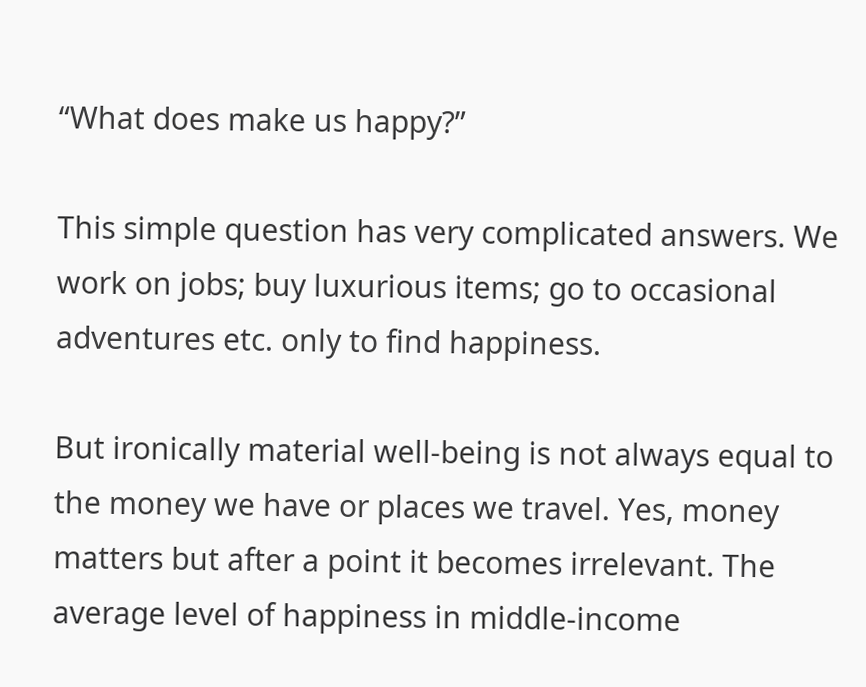“What does make us happy?”

This simple question has very complicated answers. We work on jobs; buy luxurious items; go to occasional adventures etc. only to find happiness.

But ironically material well-being is not always equal to the money we have or places we travel. Yes, money matters but after a point it becomes irrelevant. The average level of happiness in middle-income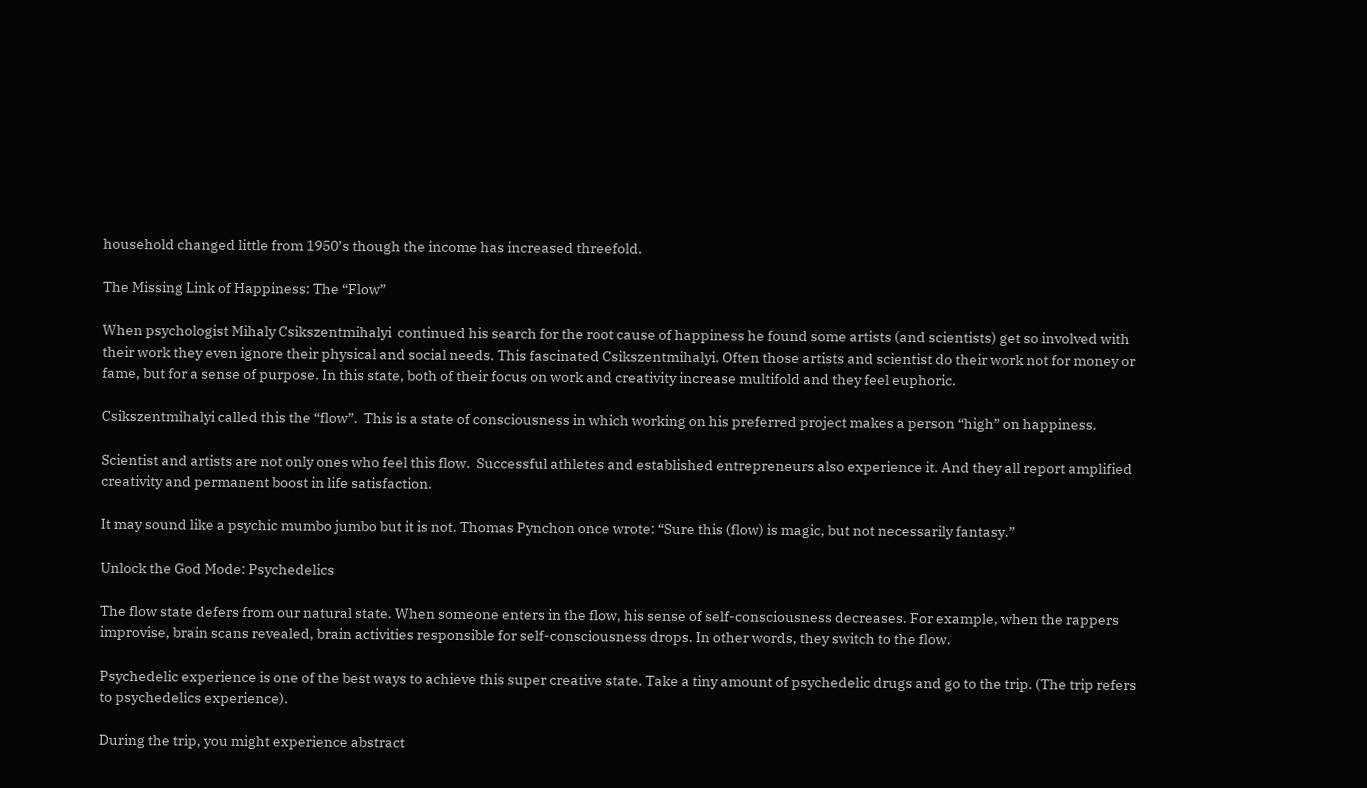household changed little from 1950’s though the income has increased threefold.

The Missing Link of Happiness: The “Flow”

When psychologist Mihaly Csikszentmihalyi  continued his search for the root cause of happiness he found some artists (and scientists) get so involved with their work they even ignore their physical and social needs. This fascinated Csikszentmihalyi. Often those artists and scientist do their work not for money or fame, but for a sense of purpose. In this state, both of their focus on work and creativity increase multifold and they feel euphoric.

Csikszentmihalyi called this the “flow”.  This is a state of consciousness in which working on his preferred project makes a person “high” on happiness.

Scientist and artists are not only ones who feel this flow.  Successful athletes and established entrepreneurs also experience it. And they all report amplified creativity and permanent boost in life satisfaction.

It may sound like a psychic mumbo jumbo but it is not. Thomas Pynchon once wrote: “Sure this (flow) is magic, but not necessarily fantasy.”

Unlock the God Mode: Psychedelics

The flow state defers from our natural state. When someone enters in the flow, his sense of self-consciousness decreases. For example, when the rappers improvise, brain scans revealed, brain activities responsible for self-consciousness drops. In other words, they switch to the flow.

Psychedelic experience is one of the best ways to achieve this super creative state. Take a tiny amount of psychedelic drugs and go to the trip. (The trip refers to psychedelics experience).

During the trip, you might experience abstract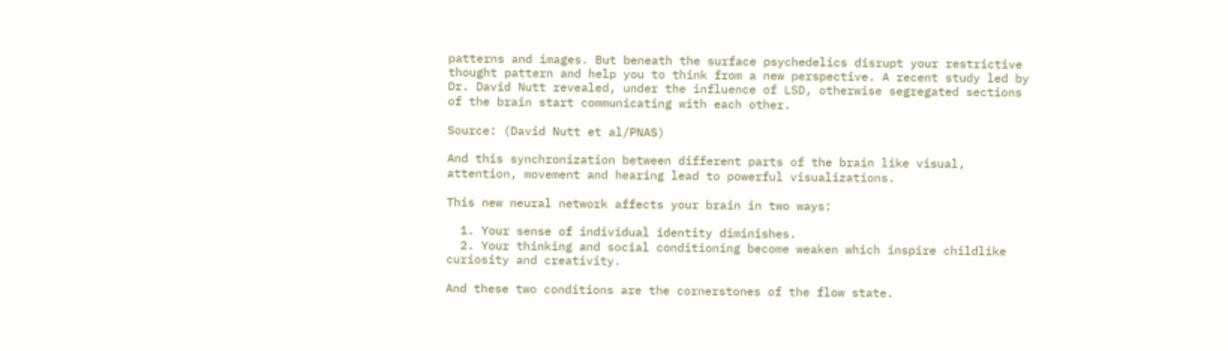patterns and images. But beneath the surface psychedelics disrupt your restrictive thought pattern and help you to think from a new perspective. A recent study led by Dr. David Nutt revealed, under the influence of LSD, otherwise segregated sections of the brain start communicating with each other.

Source: (David Nutt et al/PNAS)

And this synchronization between different parts of the brain like visual, attention, movement and hearing lead to powerful visualizations.

This new neural network affects your brain in two ways:

  1. Your sense of individual identity diminishes.
  2. Your thinking and social conditioning become weaken which inspire childlike curiosity and creativity.

And these two conditions are the cornerstones of the flow state.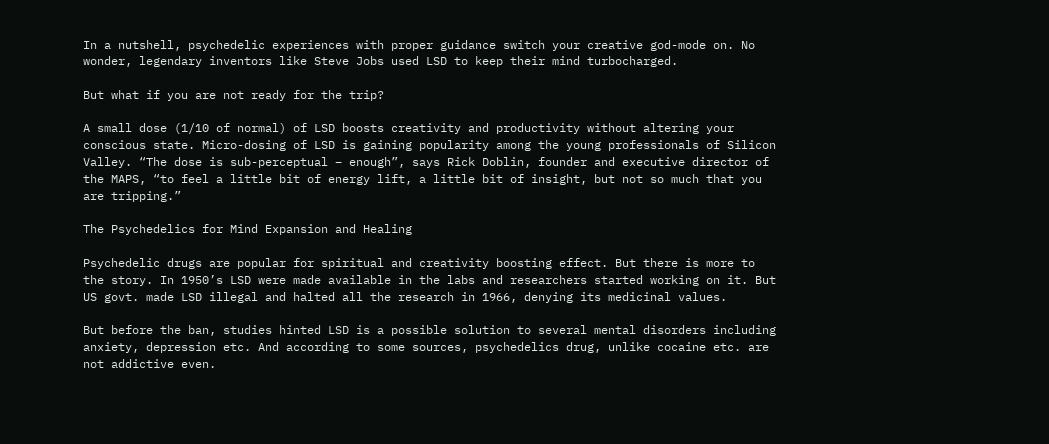In a nutshell, psychedelic experiences with proper guidance switch your creative god-mode on. No wonder, legendary inventors like Steve Jobs used LSD to keep their mind turbocharged.

But what if you are not ready for the trip?

A small dose (1/10 of normal) of LSD boosts creativity and productivity without altering your conscious state. Micro-dosing of LSD is gaining popularity among the young professionals of Silicon Valley. “The dose is sub-perceptual – enough”, says Rick Doblin, founder and executive director of the MAPS, “to feel a little bit of energy lift, a little bit of insight, but not so much that you are tripping.”

The Psychedelics for Mind Expansion and Healing

Psychedelic drugs are popular for spiritual and creativity boosting effect. But there is more to the story. In 1950’s LSD were made available in the labs and researchers started working on it. But US govt. made LSD illegal and halted all the research in 1966, denying its medicinal values.

But before the ban, studies hinted LSD is a possible solution to several mental disorders including anxiety, depression etc. And according to some sources, psychedelics drug, unlike cocaine etc. are not addictive even.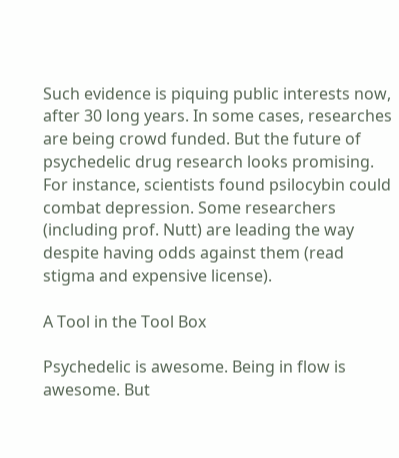Such evidence is piquing public interests now, after 30 long years. In some cases, researches are being crowd funded. But the future of psychedelic drug research looks promising. For instance, scientists found psilocybin could combat depression. Some researchers (including prof. Nutt) are leading the way despite having odds against them (read stigma and expensive license).

A Tool in the Tool Box

Psychedelic is awesome. Being in flow is awesome. But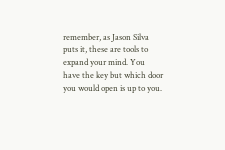remember, as Jason Silva puts it, these are tools to expand your mind. You have the key but which door you would open is up to you.